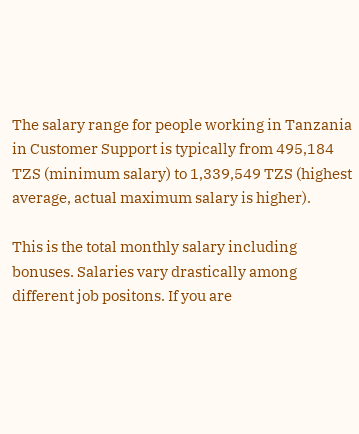The salary range for people working in Tanzania in Customer Support is typically from 495,184 TZS (minimum salary) to 1,339,549 TZS (highest average, actual maximum salary is higher).

This is the total monthly salary including bonuses. Salaries vary drastically among different job positons. If you are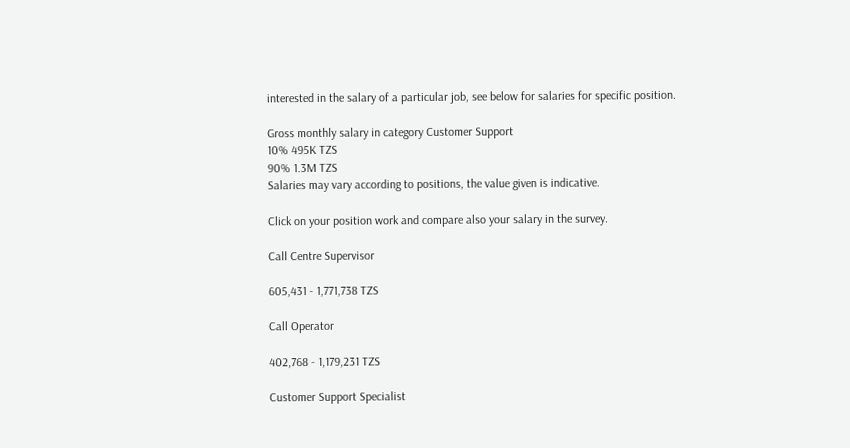interested in the salary of a particular job, see below for salaries for specific position.

Gross monthly salary in category Customer Support
10% 495K TZS
90% 1.3M TZS
Salaries may vary according to positions, the value given is indicative.

Click on your position work and compare also your salary in the survey.

Call Centre Supervisor

605,431 - 1,771,738 TZS

Call Operator

402,768 - 1,179,231 TZS

Customer Support Specialist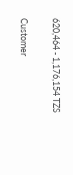620,464 - 1,176,154 TZS

Customer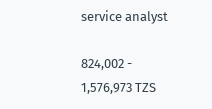service analyst

824,002 - 1,576,973 TZS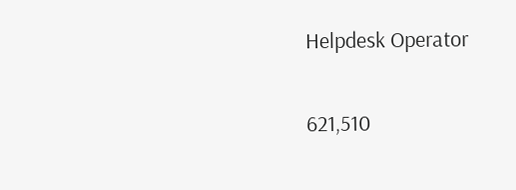Helpdesk Operator

621,510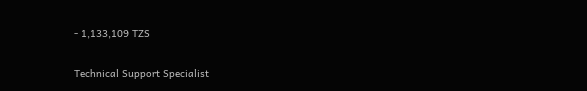- 1,133,109 TZS

Technical Support Specialist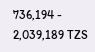736,194 - 2,039,189 TZS